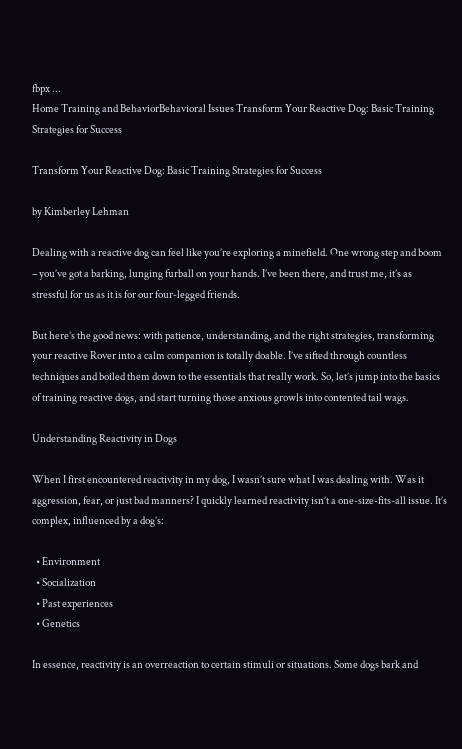fbpx ...
Home Training and BehaviorBehavioral Issues Transform Your Reactive Dog: Basic Training Strategies for Success

Transform Your Reactive Dog: Basic Training Strategies for Success

by Kimberley Lehman

Dealing with a reactive dog can feel like you’re exploring a minefield. One wrong step and boom – you’ve got a barking, lunging furball on your hands. I’ve been there, and trust me, it’s as stressful for us as it is for our four-legged friends.

But here’s the good news: with patience, understanding, and the right strategies, transforming your reactive Rover into a calm companion is totally doable. I’ve sifted through countless techniques and boiled them down to the essentials that really work. So, let’s jump into the basics of training reactive dogs, and start turning those anxious growls into contented tail wags.

Understanding Reactivity in Dogs

When I first encountered reactivity in my dog, I wasn’t sure what I was dealing with. Was it aggression, fear, or just bad manners? I quickly learned reactivity isn’t a one-size-fits-all issue. It’s complex, influenced by a dog’s:

  • Environment
  • Socialization
  • Past experiences
  • Genetics

In essence, reactivity is an overreaction to certain stimuli or situations. Some dogs bark and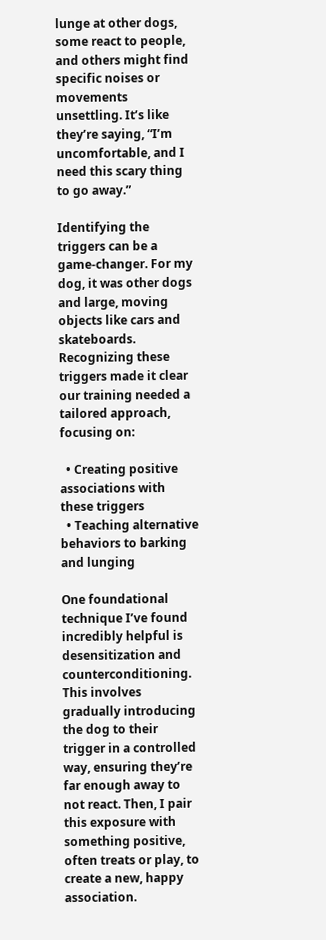lunge at other dogs, some react to people, and others might find specific noises or movements unsettling. It’s like they’re saying, “I’m uncomfortable, and I need this scary thing to go away.”

Identifying the triggers can be a game-changer. For my dog, it was other dogs and large, moving objects like cars and skateboards. Recognizing these triggers made it clear our training needed a tailored approach, focusing on:

  • Creating positive associations with these triggers
  • Teaching alternative behaviors to barking and lunging

One foundational technique I’ve found incredibly helpful is desensitization and counterconditioning. This involves gradually introducing the dog to their trigger in a controlled way, ensuring they’re far enough away to not react. Then, I pair this exposure with something positive, often treats or play, to create a new, happy association.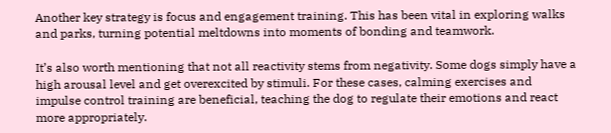Another key strategy is focus and engagement training. This has been vital in exploring walks and parks, turning potential meltdowns into moments of bonding and teamwork.

It’s also worth mentioning that not all reactivity stems from negativity. Some dogs simply have a high arousal level and get overexcited by stimuli. For these cases, calming exercises and impulse control training are beneficial, teaching the dog to regulate their emotions and react more appropriately.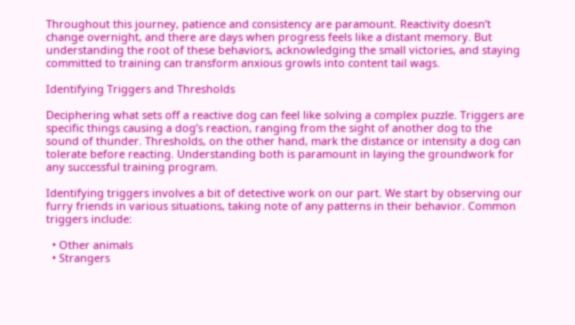Throughout this journey, patience and consistency are paramount. Reactivity doesn’t change overnight, and there are days when progress feels like a distant memory. But understanding the root of these behaviors, acknowledging the small victories, and staying committed to training can transform anxious growls into content tail wags.

Identifying Triggers and Thresholds

Deciphering what sets off a reactive dog can feel like solving a complex puzzle. Triggers are specific things causing a dog’s reaction, ranging from the sight of another dog to the sound of thunder. Thresholds, on the other hand, mark the distance or intensity a dog can tolerate before reacting. Understanding both is paramount in laying the groundwork for any successful training program.

Identifying triggers involves a bit of detective work on our part. We start by observing our furry friends in various situations, taking note of any patterns in their behavior. Common triggers include:

  • Other animals
  • Strangers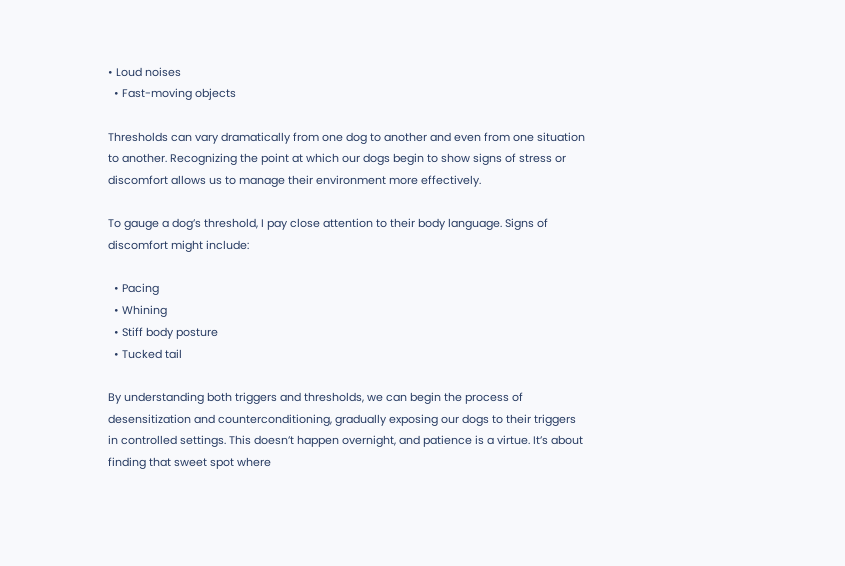• Loud noises
  • Fast-moving objects

Thresholds can vary dramatically from one dog to another and even from one situation to another. Recognizing the point at which our dogs begin to show signs of stress or discomfort allows us to manage their environment more effectively.

To gauge a dog’s threshold, I pay close attention to their body language. Signs of discomfort might include:

  • Pacing
  • Whining
  • Stiff body posture
  • Tucked tail

By understanding both triggers and thresholds, we can begin the process of desensitization and counterconditioning, gradually exposing our dogs to their triggers in controlled settings. This doesn’t happen overnight, and patience is a virtue. It’s about finding that sweet spot where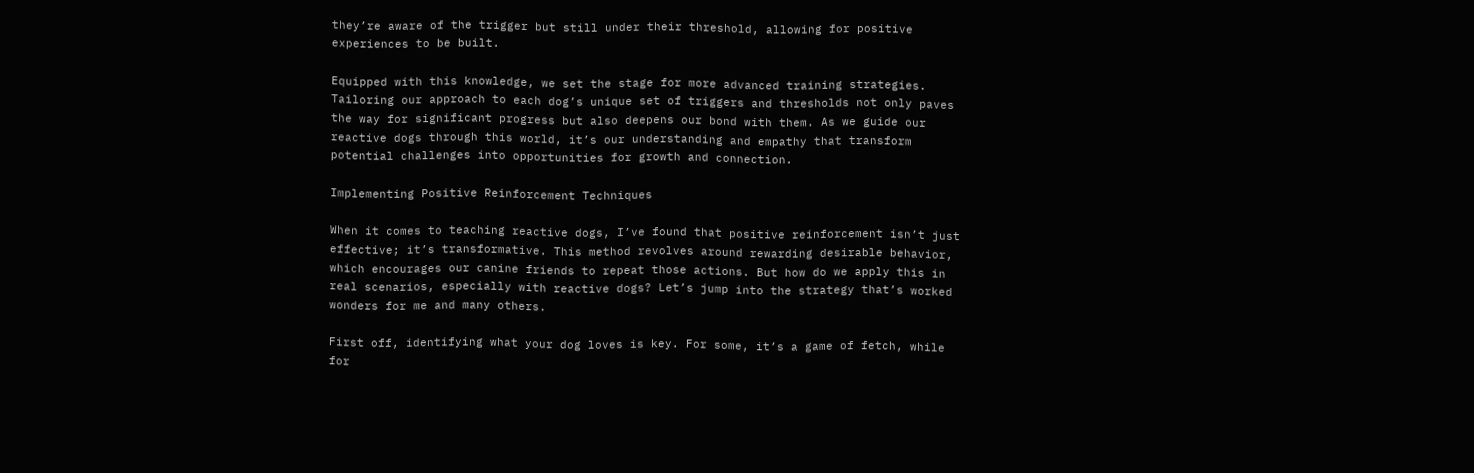they’re aware of the trigger but still under their threshold, allowing for positive experiences to be built.

Equipped with this knowledge, we set the stage for more advanced training strategies. Tailoring our approach to each dog’s unique set of triggers and thresholds not only paves the way for significant progress but also deepens our bond with them. As we guide our reactive dogs through this world, it’s our understanding and empathy that transform potential challenges into opportunities for growth and connection.

Implementing Positive Reinforcement Techniques

When it comes to teaching reactive dogs, I’ve found that positive reinforcement isn’t just effective; it’s transformative. This method revolves around rewarding desirable behavior, which encourages our canine friends to repeat those actions. But how do we apply this in real scenarios, especially with reactive dogs? Let’s jump into the strategy that’s worked wonders for me and many others.

First off, identifying what your dog loves is key. For some, it’s a game of fetch, while for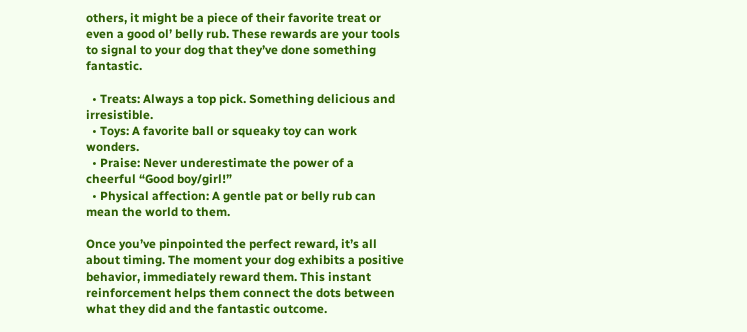others, it might be a piece of their favorite treat or even a good ol’ belly rub. These rewards are your tools to signal to your dog that they’ve done something fantastic.

  • Treats: Always a top pick. Something delicious and irresistible.
  • Toys: A favorite ball or squeaky toy can work wonders.
  • Praise: Never underestimate the power of a cheerful “Good boy/girl!”
  • Physical affection: A gentle pat or belly rub can mean the world to them.

Once you’ve pinpointed the perfect reward, it’s all about timing. The moment your dog exhibits a positive behavior, immediately reward them. This instant reinforcement helps them connect the dots between what they did and the fantastic outcome.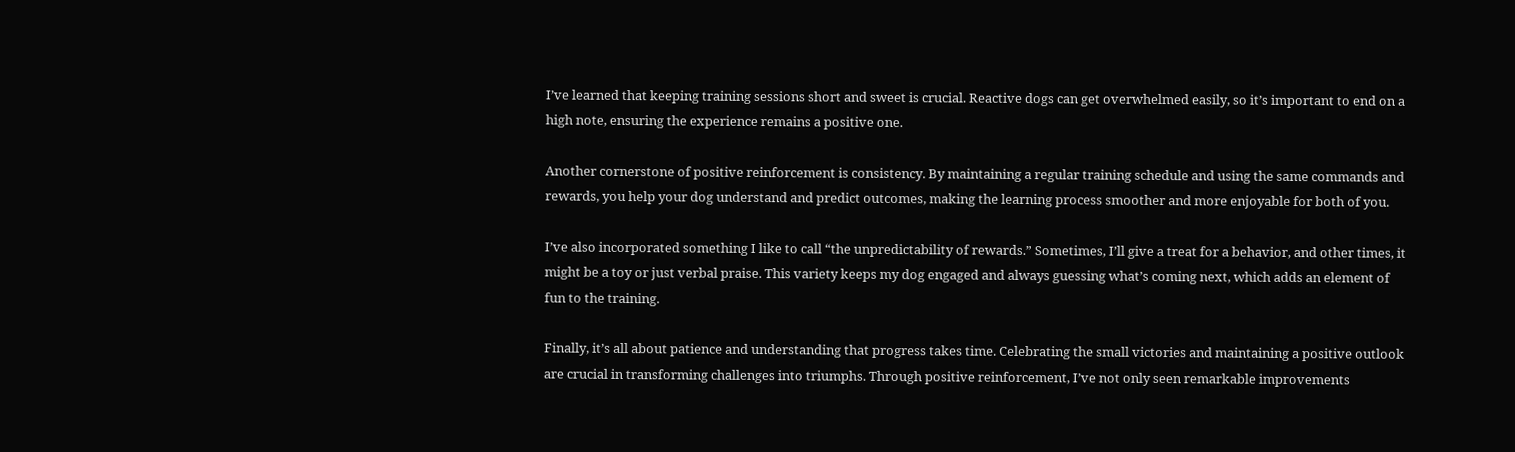I’ve learned that keeping training sessions short and sweet is crucial. Reactive dogs can get overwhelmed easily, so it’s important to end on a high note, ensuring the experience remains a positive one.

Another cornerstone of positive reinforcement is consistency. By maintaining a regular training schedule and using the same commands and rewards, you help your dog understand and predict outcomes, making the learning process smoother and more enjoyable for both of you.

I’ve also incorporated something I like to call “the unpredictability of rewards.” Sometimes, I’ll give a treat for a behavior, and other times, it might be a toy or just verbal praise. This variety keeps my dog engaged and always guessing what’s coming next, which adds an element of fun to the training.

Finally, it’s all about patience and understanding that progress takes time. Celebrating the small victories and maintaining a positive outlook are crucial in transforming challenges into triumphs. Through positive reinforcement, I’ve not only seen remarkable improvements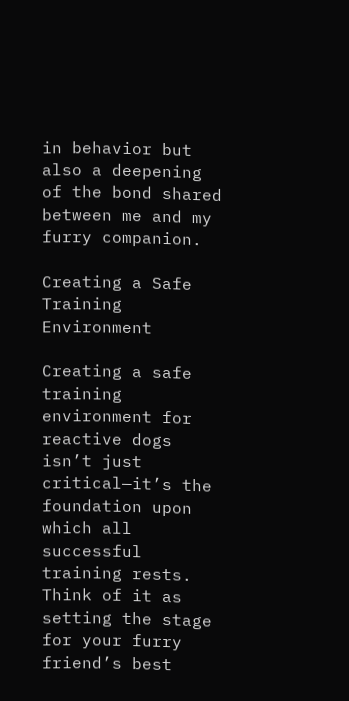in behavior but also a deepening of the bond shared between me and my furry companion.

Creating a Safe Training Environment

Creating a safe training environment for reactive dogs isn’t just critical—it’s the foundation upon which all successful training rests. Think of it as setting the stage for your furry friend’s best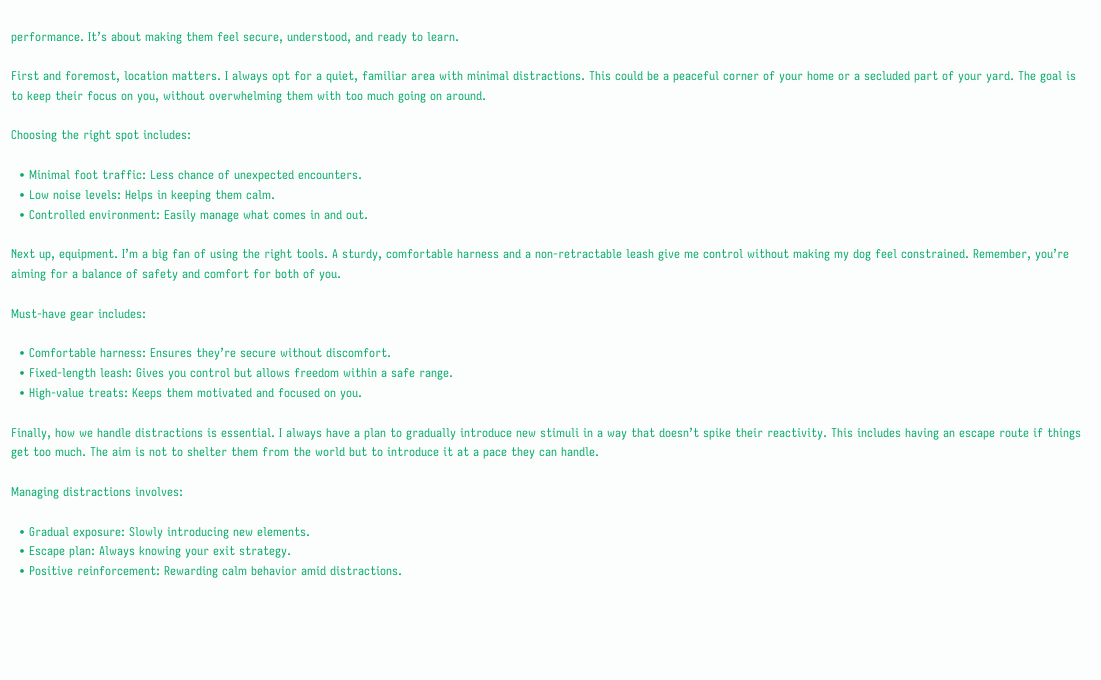performance. It’s about making them feel secure, understood, and ready to learn.

First and foremost, location matters. I always opt for a quiet, familiar area with minimal distractions. This could be a peaceful corner of your home or a secluded part of your yard. The goal is to keep their focus on you, without overwhelming them with too much going on around.

Choosing the right spot includes:

  • Minimal foot traffic: Less chance of unexpected encounters.
  • Low noise levels: Helps in keeping them calm.
  • Controlled environment: Easily manage what comes in and out.

Next up, equipment. I’m a big fan of using the right tools. A sturdy, comfortable harness and a non-retractable leash give me control without making my dog feel constrained. Remember, you’re aiming for a balance of safety and comfort for both of you.

Must-have gear includes:

  • Comfortable harness: Ensures they’re secure without discomfort.
  • Fixed-length leash: Gives you control but allows freedom within a safe range.
  • High-value treats: Keeps them motivated and focused on you.

Finally, how we handle distractions is essential. I always have a plan to gradually introduce new stimuli in a way that doesn’t spike their reactivity. This includes having an escape route if things get too much. The aim is not to shelter them from the world but to introduce it at a pace they can handle.

Managing distractions involves:

  • Gradual exposure: Slowly introducing new elements.
  • Escape plan: Always knowing your exit strategy.
  • Positive reinforcement: Rewarding calm behavior amid distractions.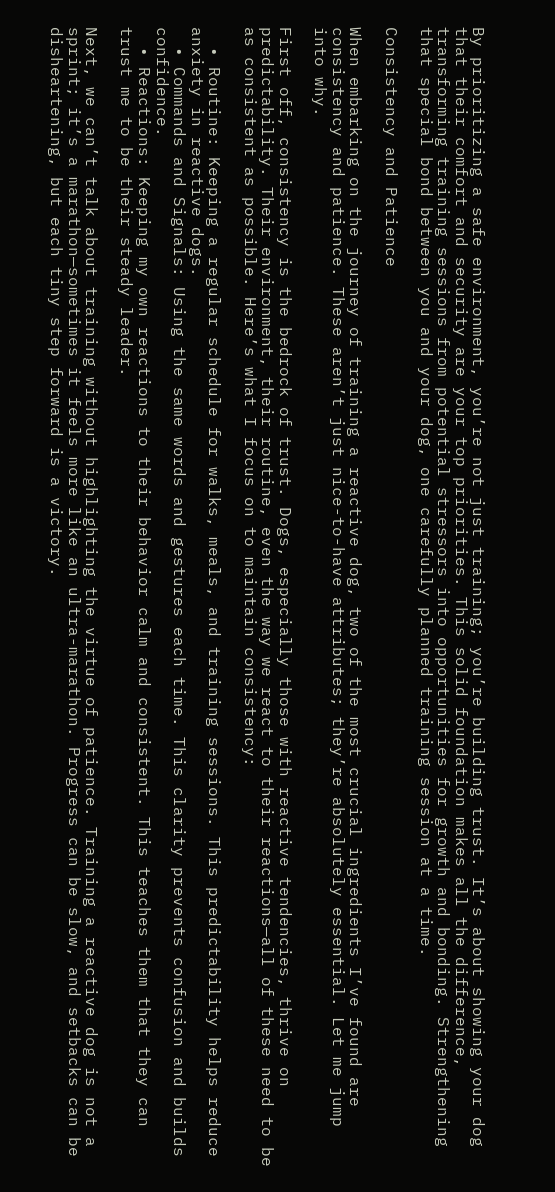By prioritizing a safe environment, you’re not just training; you’re building trust. It’s about showing your dog that their comfort and security are your top priorities. This solid foundation makes all the difference, transforming training sessions from potential stressors into opportunities for growth and bonding. Strengthening that special bond between you and your dog, one carefully planned training session at a time.

Consistency and Patience

When embarking on the journey of training a reactive dog, two of the most crucial ingredients I’ve found are consistency and patience. These aren’t just nice-to-have attributes; they’re absolutely essential. Let me jump into why.

First off, consistency is the bedrock of trust. Dogs, especially those with reactive tendencies, thrive on predictability. Their environment, their routine, even the way we react to their reactions—all of these need to be as consistent as possible. Here’s what I focus on to maintain consistency:

  • Routine: Keeping a regular schedule for walks, meals, and training sessions. This predictability helps reduce anxiety in reactive dogs.
  • Commands and Signals: Using the same words and gestures each time. This clarity prevents confusion and builds confidence.
  • Reactions: Keeping my own reactions to their behavior calm and consistent. This teaches them that they can trust me to be their steady leader.

Next, we can’t talk about training without highlighting the virtue of patience. Training a reactive dog is not a sprint; it’s a marathon—sometimes it feels more like an ultra-marathon. Progress can be slow, and setbacks can be disheartening, but each tiny step forward is a victory.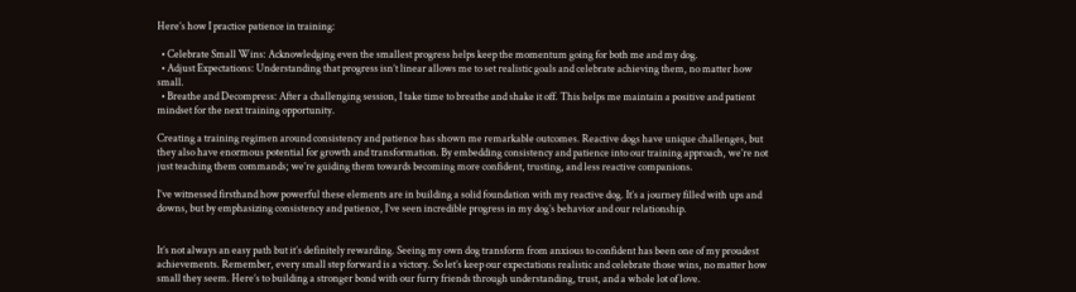Here’s how I practice patience in training:

  • Celebrate Small Wins: Acknowledging even the smallest progress helps keep the momentum going for both me and my dog.
  • Adjust Expectations: Understanding that progress isn’t linear allows me to set realistic goals and celebrate achieving them, no matter how small.
  • Breathe and Decompress: After a challenging session, I take time to breathe and shake it off. This helps me maintain a positive and patient mindset for the next training opportunity.

Creating a training regimen around consistency and patience has shown me remarkable outcomes. Reactive dogs have unique challenges, but they also have enormous potential for growth and transformation. By embedding consistency and patience into our training approach, we’re not just teaching them commands; we’re guiding them towards becoming more confident, trusting, and less reactive companions.

I’ve witnessed firsthand how powerful these elements are in building a solid foundation with my reactive dog. It’s a journey filled with ups and downs, but by emphasizing consistency and patience, I’ve seen incredible progress in my dog’s behavior and our relationship.


It’s not always an easy path but it’s definitely rewarding. Seeing my own dog transform from anxious to confident has been one of my proudest achievements. Remember, every small step forward is a victory. So let’s keep our expectations realistic and celebrate those wins, no matter how small they seem. Here’s to building a stronger bond with our furry friends through understanding, trust, and a whole lot of love.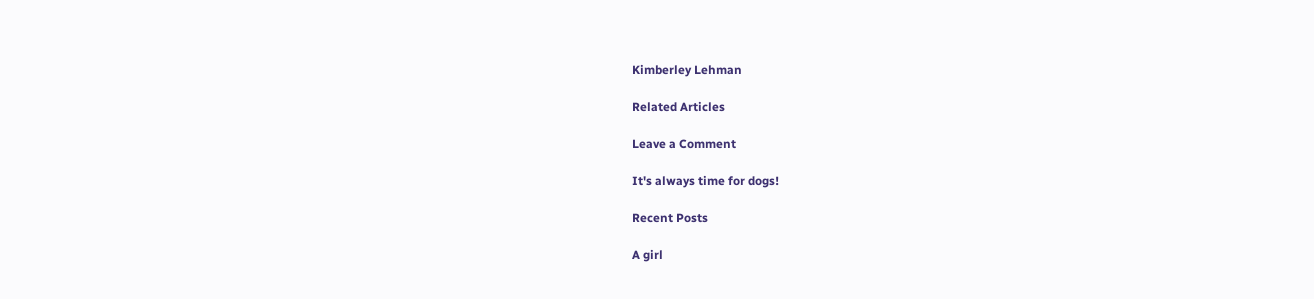Kimberley Lehman

Related Articles

Leave a Comment

It's always time for dogs!

Recent Posts

A girl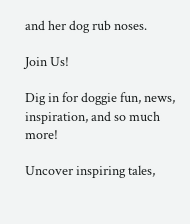and her dog rub noses.

Join Us!

Dig in for doggie fun, news, inspiration, and so much more!

Uncover inspiring tales,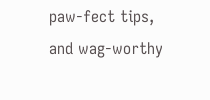paw-fect tips, and wag-worthy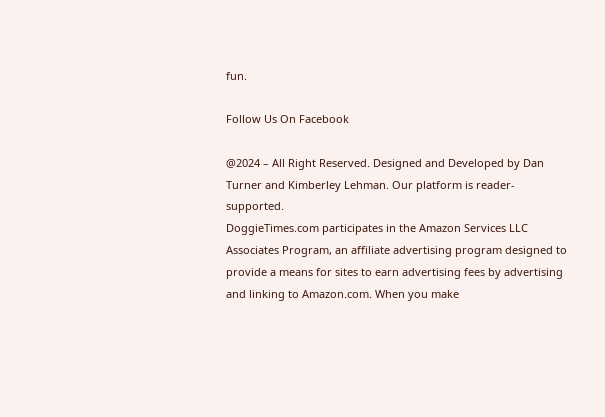fun.

Follow Us On Facebook

@2024 – All Right Reserved. Designed and Developed by Dan Turner and Kimberley Lehman. Our platform is reader-supported.
DoggieTimes.com participates in the Amazon Services LLC Associates Program, an affiliate advertising program designed to provide a means for sites to earn advertising fees by advertising and linking to Amazon.com. When you make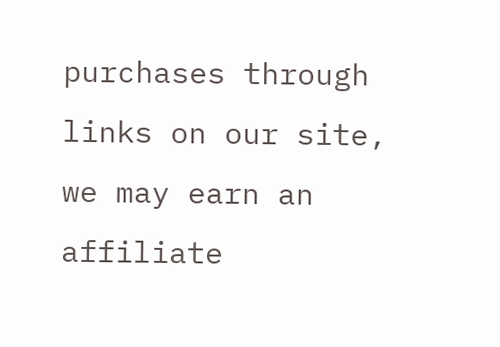purchases through links on our site, we may earn an affiliate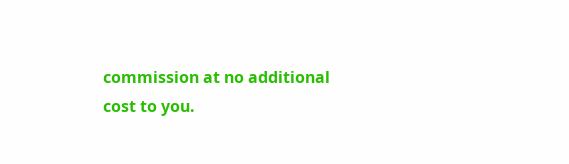commission at no additional cost to you.